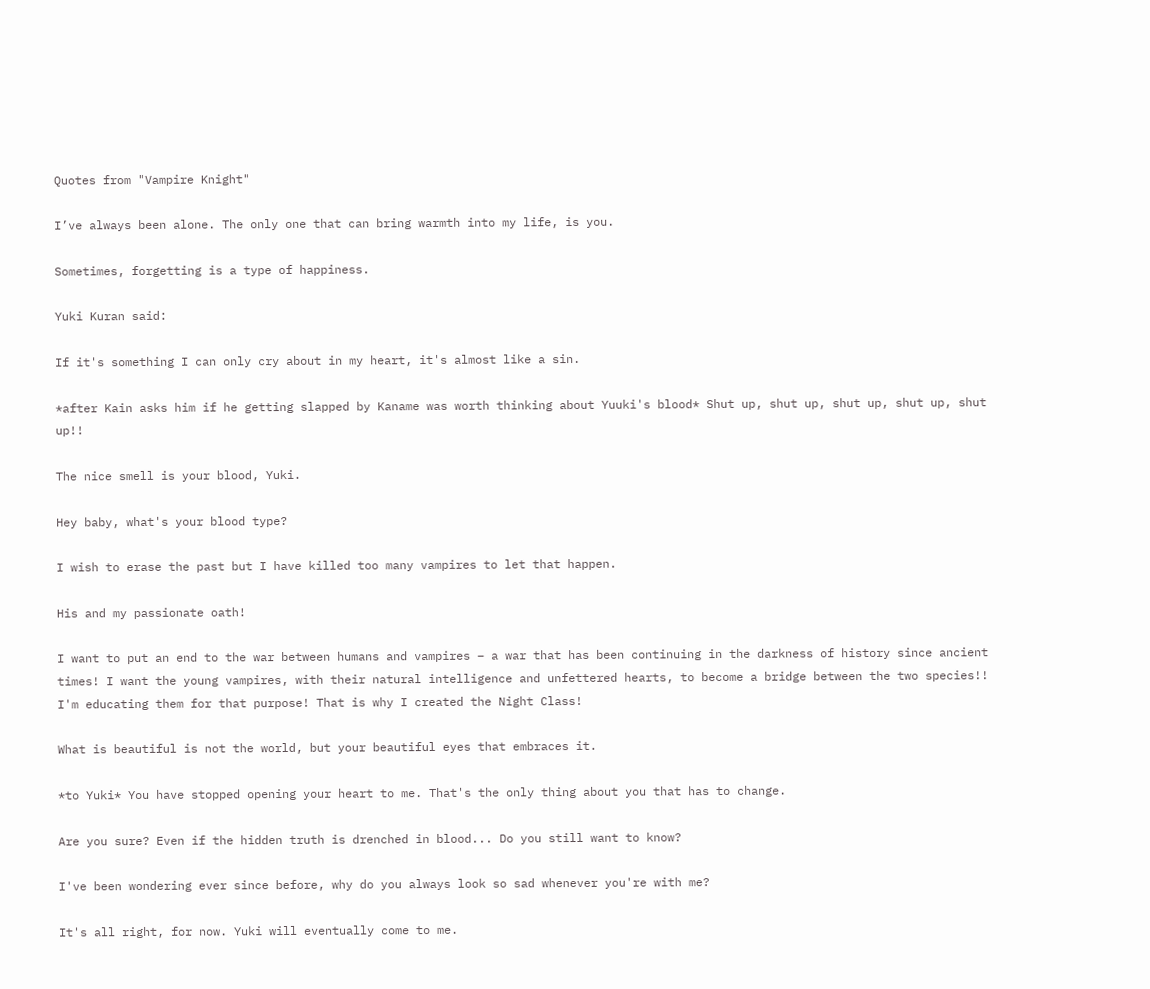Quotes from "Vampire Knight"

I’ve always been alone. The only one that can bring warmth into my life, is you.

Sometimes, forgetting is a type of happiness.

Yuki Kuran said:

If it's something I can only cry about in my heart, it's almost like a sin.

*after Kain asks him if he getting slapped by Kaname was worth thinking about Yuuki's blood* Shut up, shut up, shut up, shut up, shut up!!

The nice smell is your blood, Yuki.

Hey baby, what's your blood type?

I wish to erase the past but I have killed too many vampires to let that happen.

His and my passionate oath!

I want to put an end to the war between humans and vampires – a war that has been continuing in the darkness of history since ancient times! I want the young vampires, with their natural intelligence and unfettered hearts, to become a bridge between the two species!! I'm educating them for that purpose! That is why I created the Night Class!

What is beautiful is not the world, but your beautiful eyes that embraces it.

*to Yuki* You have stopped opening your heart to me. That's the only thing about you that has to change.

Are you sure? Even if the hidden truth is drenched in blood... Do you still want to know?

I've been wondering ever since before, why do you always look so sad whenever you're with me?

It's all right, for now. Yuki will eventually come to me.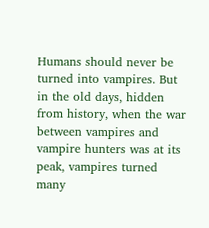Humans should never be turned into vampires. But in the old days, hidden from history, when the war between vampires and vampire hunters was at its peak, vampires turned many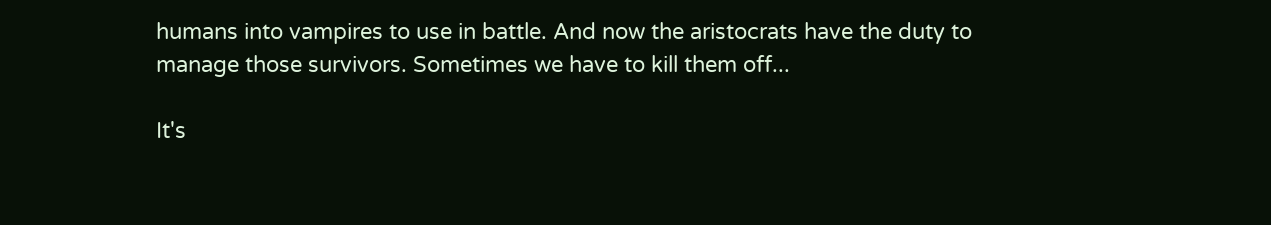humans into vampires to use in battle. And now the aristocrats have the duty to manage those survivors. Sometimes we have to kill them off...

It's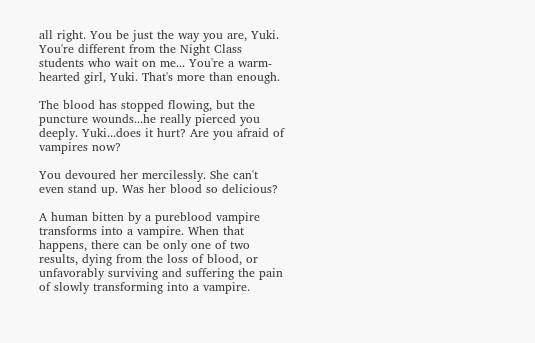all right. You be just the way you are, Yuki. You're different from the Night Class students who wait on me... You're a warm-hearted girl, Yuki. That's more than enough.

The blood has stopped flowing, but the puncture wounds...he really pierced you deeply. Yuki...does it hurt? Are you afraid of vampires now?

You devoured her mercilessly. She can't even stand up. Was her blood so delicious?

A human bitten by a pureblood vampire transforms into a vampire. When that happens, there can be only one of two results, dying from the loss of blood, or unfavorably surviving and suffering the pain of slowly transforming into a vampire.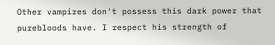Other vampires don't possess this dark power that purebloods have. I respect his strength of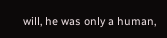will, he was only a human,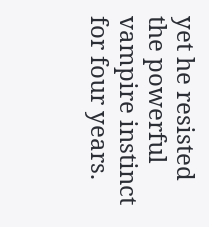yet he resisted the powerful vampire instinct for four years.